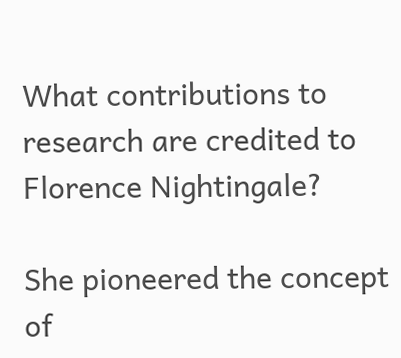What contributions to research are credited to Florence Nightingale?

She pioneered the concept of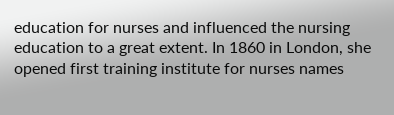education for nurses and influenced the nursing education to a great extent. In 1860 in London, she opened first training institute for nurses names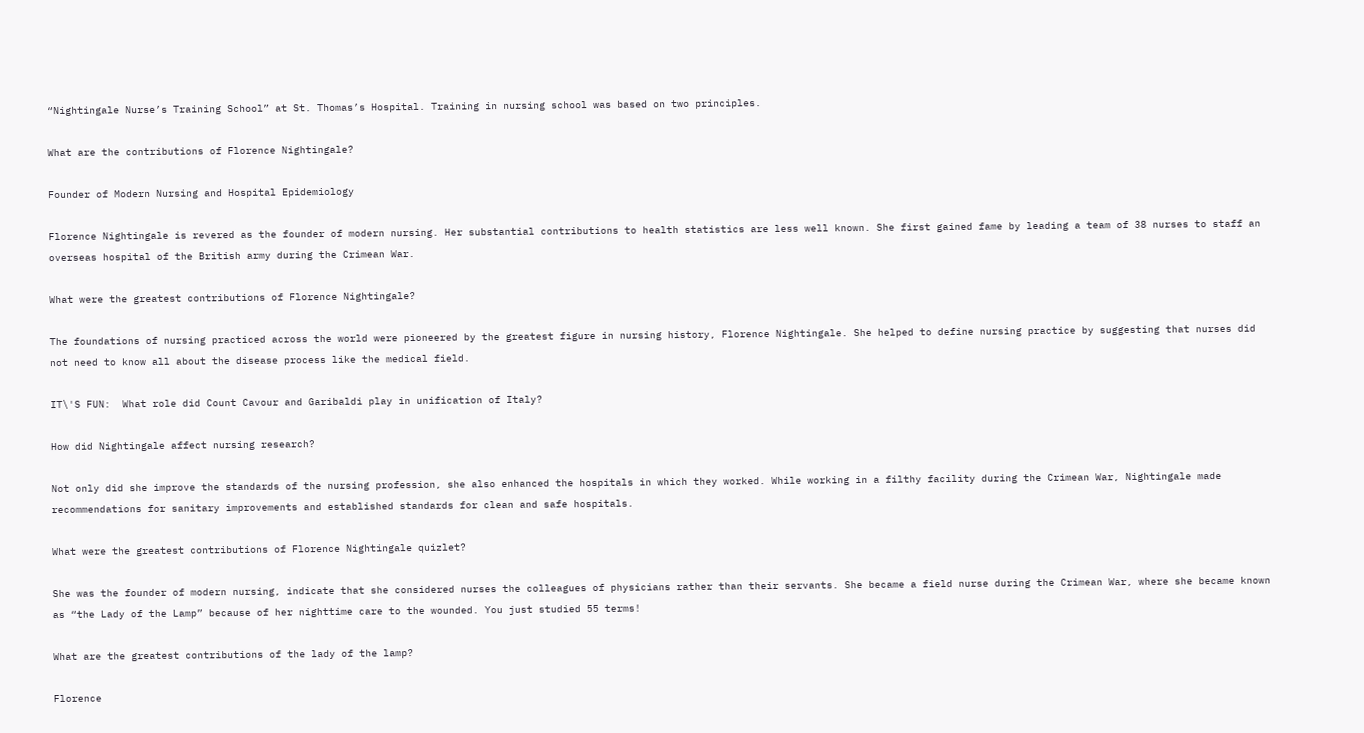“Nightingale Nurse’s Training School” at St. Thomas’s Hospital. Training in nursing school was based on two principles.

What are the contributions of Florence Nightingale?

Founder of Modern Nursing and Hospital Epidemiology

Florence Nightingale is revered as the founder of modern nursing. Her substantial contributions to health statistics are less well known. She first gained fame by leading a team of 38 nurses to staff an overseas hospital of the British army during the Crimean War.

What were the greatest contributions of Florence Nightingale?

The foundations of nursing practiced across the world were pioneered by the greatest figure in nursing history, Florence Nightingale. She helped to define nursing practice by suggesting that nurses did not need to know all about the disease process like the medical field.

IT\'S FUN:  What role did Count Cavour and Garibaldi play in unification of Italy?

How did Nightingale affect nursing research?

Not only did she improve the standards of the nursing profession, she also enhanced the hospitals in which they worked. While working in a filthy facility during the Crimean War, Nightingale made recommendations for sanitary improvements and established standards for clean and safe hospitals.

What were the greatest contributions of Florence Nightingale quizlet?

She was the founder of modern nursing, indicate that she considered nurses the colleagues of physicians rather than their servants. She became a field nurse during the Crimean War, where she became known as “the Lady of the Lamp” because of her nighttime care to the wounded. You just studied 55 terms!

What are the greatest contributions of the lady of the lamp?

Florence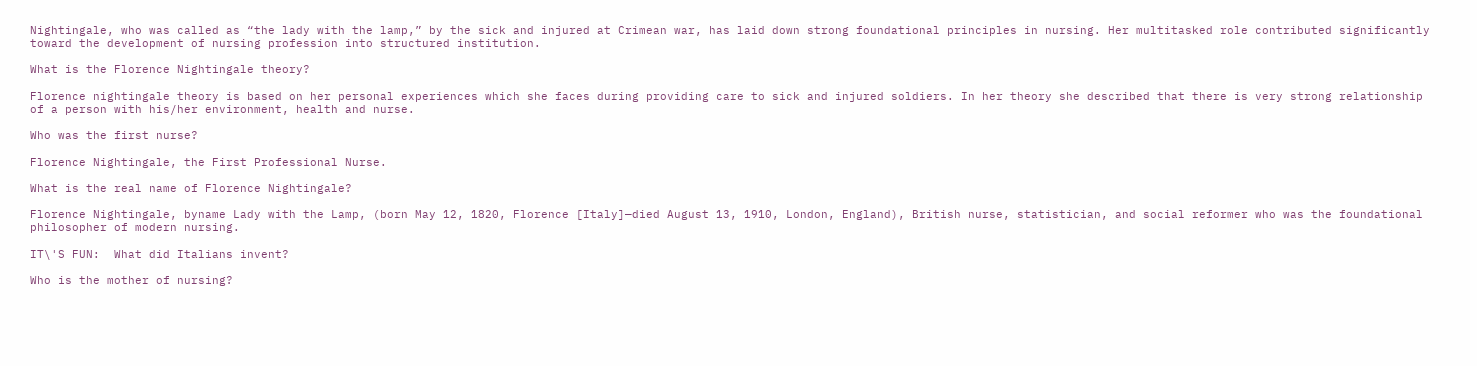Nightingale, who was called as “the lady with the lamp,” by the sick and injured at Crimean war, has laid down strong foundational principles in nursing. Her multitasked role contributed significantly toward the development of nursing profession into structured institution.

What is the Florence Nightingale theory?

Florence nightingale theory is based on her personal experiences which she faces during providing care to sick and injured soldiers. In her theory she described that there is very strong relationship of a person with his/her environment, health and nurse.

Who was the first nurse?

Florence Nightingale, the First Professional Nurse.

What is the real name of Florence Nightingale?

Florence Nightingale, byname Lady with the Lamp, (born May 12, 1820, Florence [Italy]—died August 13, 1910, London, England), British nurse, statistician, and social reformer who was the foundational philosopher of modern nursing.

IT\'S FUN:  What did Italians invent?

Who is the mother of nursing?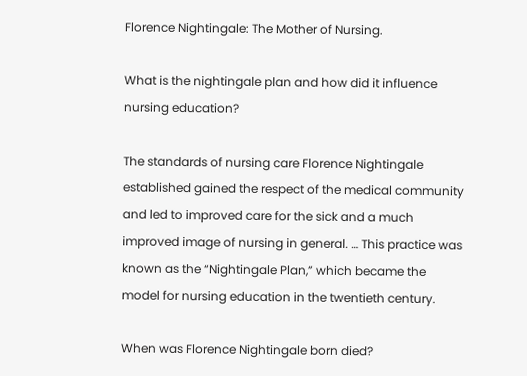Florence Nightingale: The Mother of Nursing.

What is the nightingale plan and how did it influence nursing education?

The standards of nursing care Florence Nightingale established gained the respect of the medical community and led to improved care for the sick and a much improved image of nursing in general. … This practice was known as the “Nightingale Plan,” which became the model for nursing education in the twentieth century.

When was Florence Nightingale born died?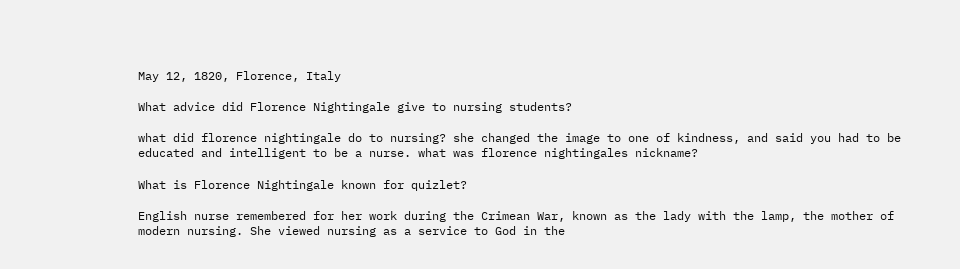May 12, 1820, Florence, Italy

What advice did Florence Nightingale give to nursing students?

what did florence nightingale do to nursing? she changed the image to one of kindness, and said you had to be educated and intelligent to be a nurse. what was florence nightingales nickname?

What is Florence Nightingale known for quizlet?

English nurse remembered for her work during the Crimean War, known as the lady with the lamp, the mother of modern nursing. She viewed nursing as a service to God in the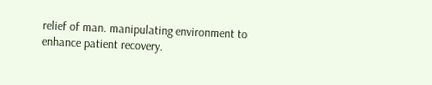relief of man. manipulating environment to enhance patient recovery.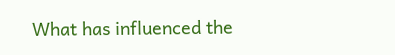What has influenced the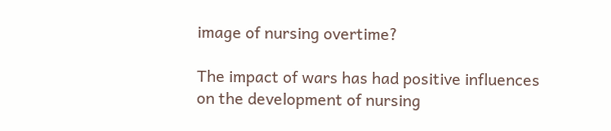image of nursing overtime?

The impact of wars has had positive influences on the development of nursing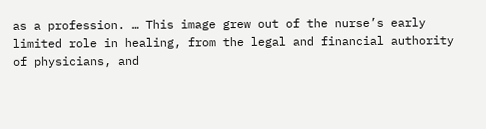as a profession. … This image grew out of the nurse’s early limited role in healing, from the legal and financial authority of physicians, and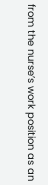from the nurse’s work position as an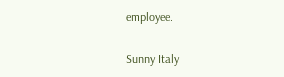employee.

Sunny Italy